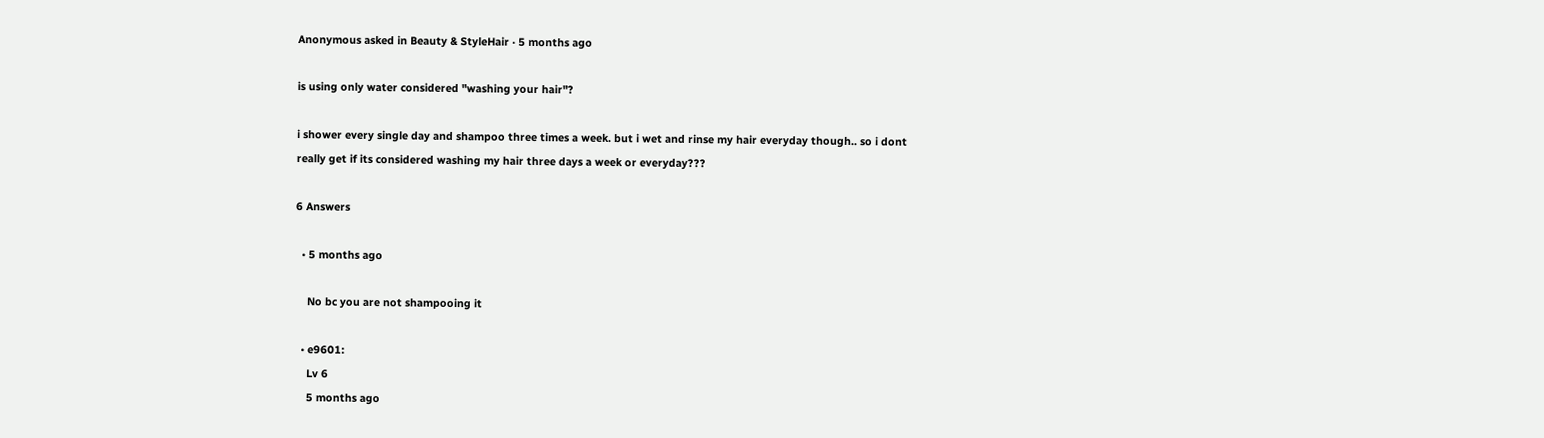Anonymous asked in Beauty & StyleHair · 5 months ago

is using only water considered "washing your hair"?

i shower every single day and shampoo three times a week. but i wet and rinse my hair everyday though.. so i dont really get if its considered washing my hair three days a week or everyday???

6 Answers

  • 5 months ago

    No bc you are not shampooing it

  • e9601:
    Lv 6
    5 months ago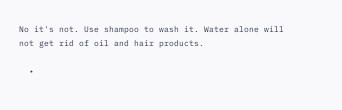No it's not. Use shampoo to wash it. Water alone will not get rid of oil and hair products.

  •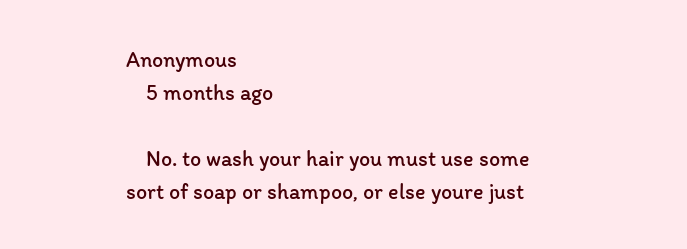Anonymous
    5 months ago

    No. to wash your hair you must use some sort of soap or shampoo, or else youre just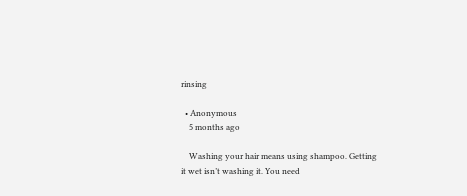rinsing

  • Anonymous
    5 months ago

    Washing your hair means using shampoo. Getting it wet isn’t washing it. You need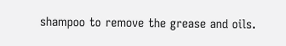shampoo to remove the grease and oils.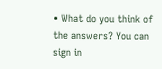• What do you think of the answers? You can sign in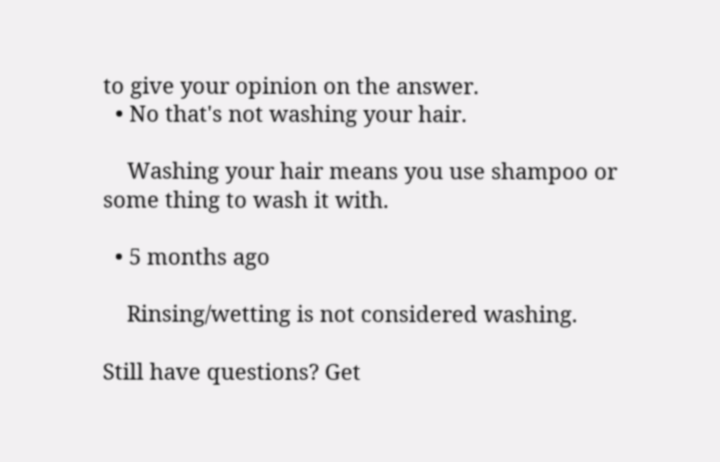to give your opinion on the answer.
  • No that's not washing your hair.

    Washing your hair means you use shampoo or some thing to wash it with.

  • 5 months ago

    Rinsing/wetting is not considered washing.

Still have questions? Get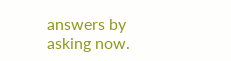answers by asking now.